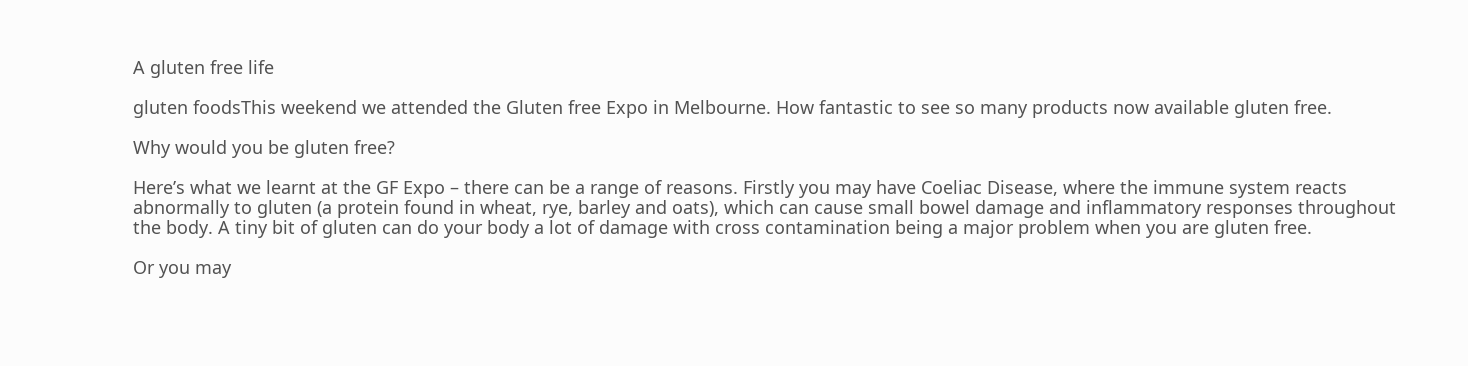A gluten free life

gluten foodsThis weekend we attended the Gluten free Expo in Melbourne. How fantastic to see so many products now available gluten free.

Why would you be gluten free?

Here’s what we learnt at the GF Expo – there can be a range of reasons. Firstly you may have Coeliac Disease, where the immune system reacts abnormally to gluten (a protein found in wheat, rye, barley and oats), which can cause small bowel damage and inflammatory responses throughout the body. A tiny bit of gluten can do your body a lot of damage with cross contamination being a major problem when you are gluten free.

Or you may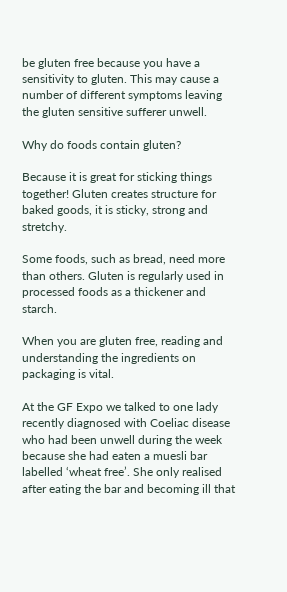be gluten free because you have a sensitivity to gluten. This may cause a number of different symptoms leaving the gluten sensitive sufferer unwell.

Why do foods contain gluten?

Because it is great for sticking things together! Gluten creates structure for baked goods, it is sticky, strong and stretchy.

Some foods, such as bread, need more than others. Gluten is regularly used in processed foods as a thickener and starch.

When you are gluten free, reading and understanding the ingredients on packaging is vital.

At the GF Expo we talked to one lady recently diagnosed with Coeliac disease who had been unwell during the week because she had eaten a muesli bar labelled ‘wheat free’. She only realised after eating the bar and becoming ill that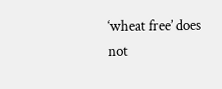‘wheat free’ does not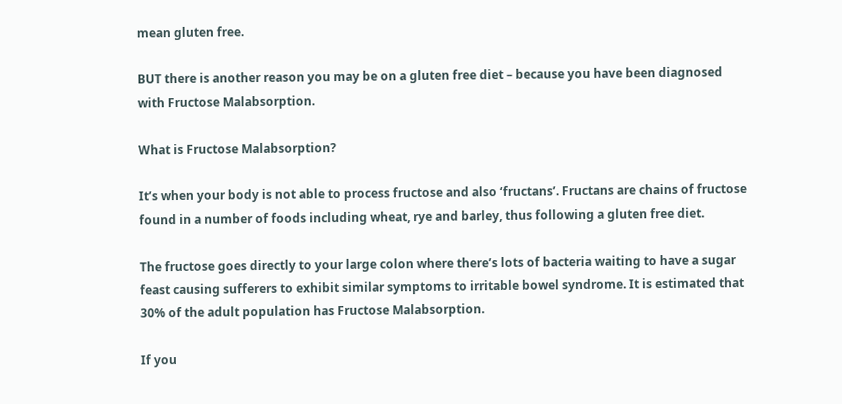mean gluten free.

BUT there is another reason you may be on a gluten free diet – because you have been diagnosed with Fructose Malabsorption.

What is Fructose Malabsorption?

It’s when your body is not able to process fructose and also ‘fructans’. Fructans are chains of fructose found in a number of foods including wheat, rye and barley, thus following a gluten free diet.

The fructose goes directly to your large colon where there’s lots of bacteria waiting to have a sugar feast causing sufferers to exhibit similar symptoms to irritable bowel syndrome. It is estimated that 30% of the adult population has Fructose Malabsorption.

If you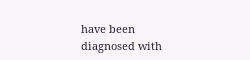have been diagnosed with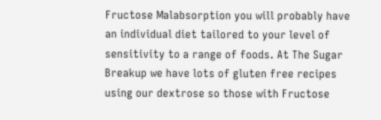Fructose Malabsorption you will probably have an individual diet tailored to your level of sensitivity to a range of foods. At The Sugar Breakup we have lots of gluten free recipes using our dextrose so those with Fructose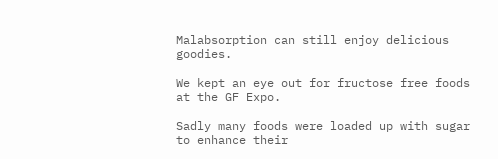Malabsorption can still enjoy delicious goodies.

We kept an eye out for fructose free foods at the GF Expo.

Sadly many foods were loaded up with sugar to enhance their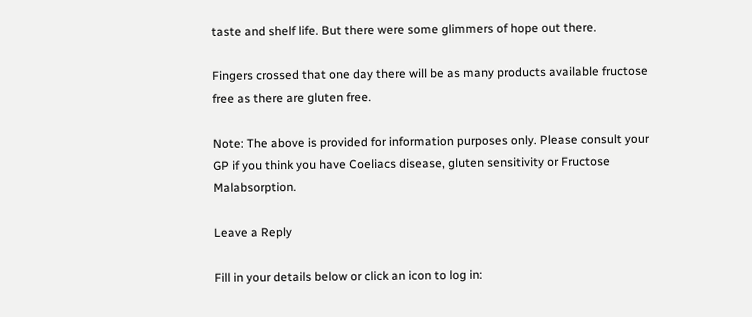taste and shelf life. But there were some glimmers of hope out there.

Fingers crossed that one day there will be as many products available fructose free as there are gluten free.

Note: The above is provided for information purposes only. Please consult your GP if you think you have Coeliacs disease, gluten sensitivity or Fructose Malabsorption.

Leave a Reply

Fill in your details below or click an icon to log in: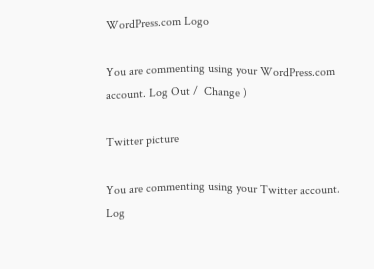WordPress.com Logo

You are commenting using your WordPress.com account. Log Out /  Change )

Twitter picture

You are commenting using your Twitter account. Log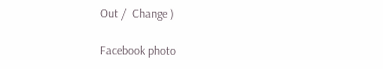Out /  Change )

Facebook photo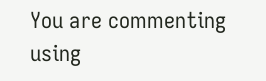You are commenting using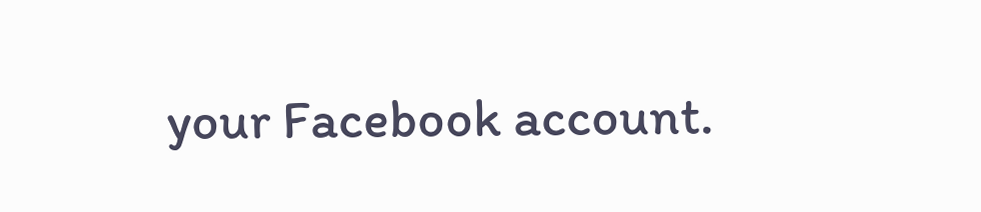your Facebook account.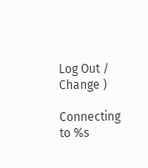Log Out /  Change )

Connecting to %s